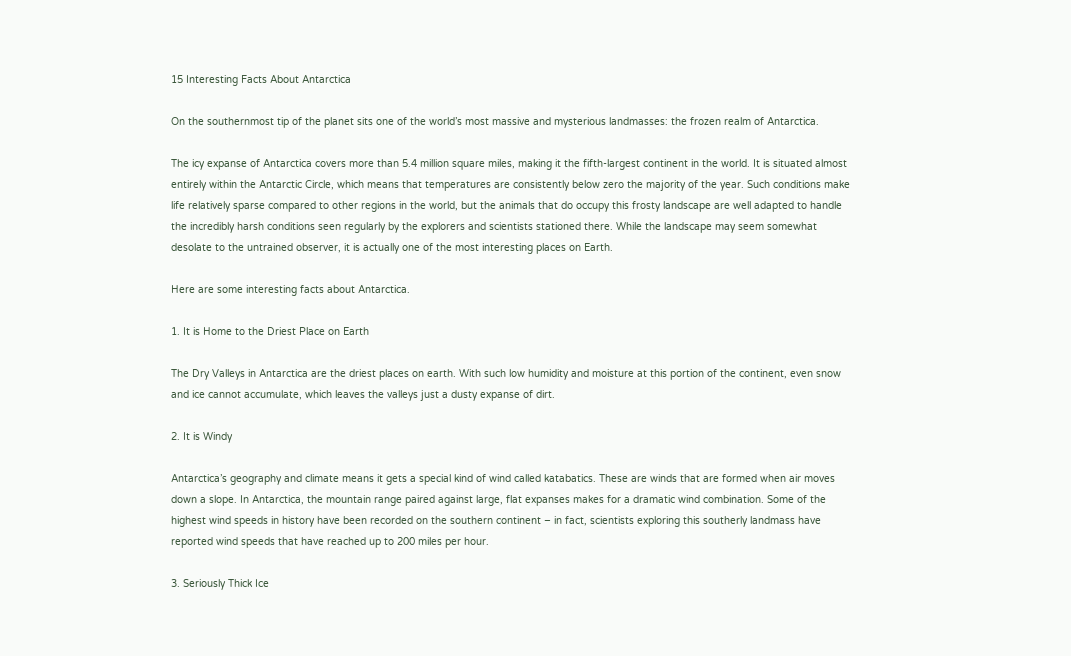15 Interesting Facts About Antarctica

On the southernmost tip of the planet sits one of the world’s most massive and mysterious landmasses: the frozen realm of Antarctica.

The icy expanse of Antarctica covers more than 5.4 million square miles, making it the fifth-largest continent in the world. It is situated almost entirely within the Antarctic Circle, which means that temperatures are consistently below zero the majority of the year. Such conditions make life relatively sparse compared to other regions in the world, but the animals that do occupy this frosty landscape are well adapted to handle the incredibly harsh conditions seen regularly by the explorers and scientists stationed there. While the landscape may seem somewhat desolate to the untrained observer, it is actually one of the most interesting places on Earth.

Here are some interesting facts about Antarctica.

1. It is Home to the Driest Place on Earth

The Dry Valleys in Antarctica are the driest places on earth. With such low humidity and moisture at this portion of the continent, even snow and ice cannot accumulate, which leaves the valleys just a dusty expanse of dirt.

2. It is Windy

Antarctica’s geography and climate means it gets a special kind of wind called katabatics. These are winds that are formed when air moves down a slope. In Antarctica, the mountain range paired against large, flat expanses makes for a dramatic wind combination. Some of the highest wind speeds in history have been recorded on the southern continent – in fact, scientists exploring this southerly landmass have reported wind speeds that have reached up to 200 miles per hour.

3. Seriously Thick Ice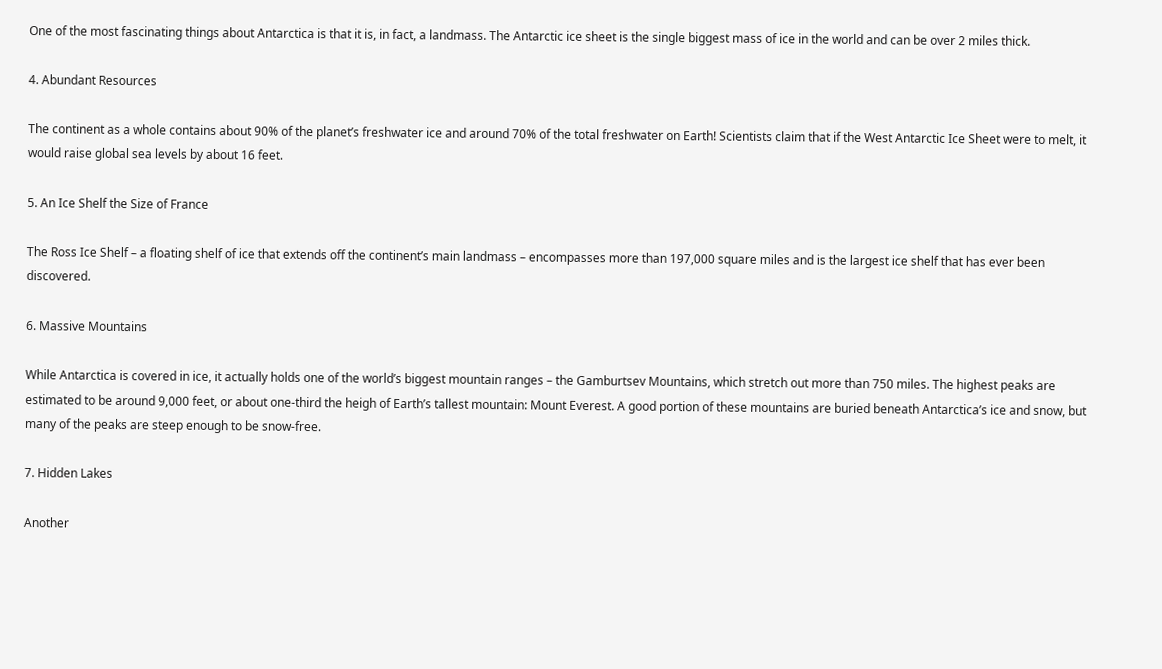One of the most fascinating things about Antarctica is that it is, in fact, a landmass. The Antarctic ice sheet is the single biggest mass of ice in the world and can be over 2 miles thick.

4. Abundant Resources

The continent as a whole contains about 90% of the planet’s freshwater ice and around 70% of the total freshwater on Earth! Scientists claim that if the West Antarctic Ice Sheet were to melt, it would raise global sea levels by about 16 feet.

5. An Ice Shelf the Size of France

The Ross Ice Shelf – a floating shelf of ice that extends off the continent’s main landmass – encompasses more than 197,000 square miles and is the largest ice shelf that has ever been discovered.

6. Massive Mountains

While Antarctica is covered in ice, it actually holds one of the world’s biggest mountain ranges – the Gamburtsev Mountains, which stretch out more than 750 miles. The highest peaks are estimated to be around 9,000 feet, or about one-third the heigh of Earth’s tallest mountain: Mount Everest. A good portion of these mountains are buried beneath Antarctica’s ice and snow, but many of the peaks are steep enough to be snow-free.

7. Hidden Lakes

Another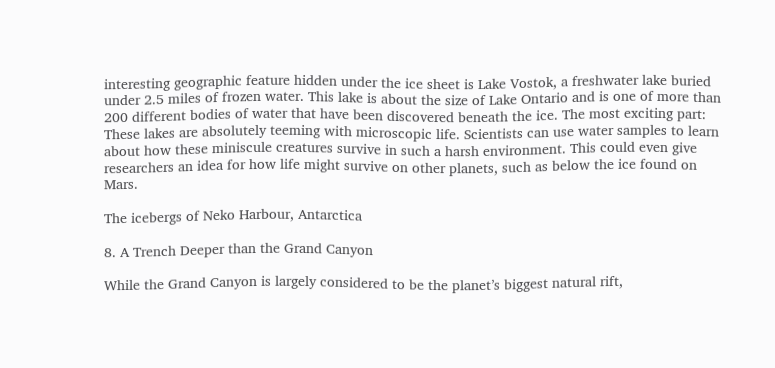interesting geographic feature hidden under the ice sheet is Lake Vostok, a freshwater lake buried under 2.5 miles of frozen water. This lake is about the size of Lake Ontario and is one of more than 200 different bodies of water that have been discovered beneath the ice. The most exciting part: These lakes are absolutely teeming with microscopic life. Scientists can use water samples to learn about how these miniscule creatures survive in such a harsh environment. This could even give researchers an idea for how life might survive on other planets, such as below the ice found on Mars.

The icebergs of Neko Harbour, Antarctica

8. A Trench Deeper than the Grand Canyon

While the Grand Canyon is largely considered to be the planet’s biggest natural rift,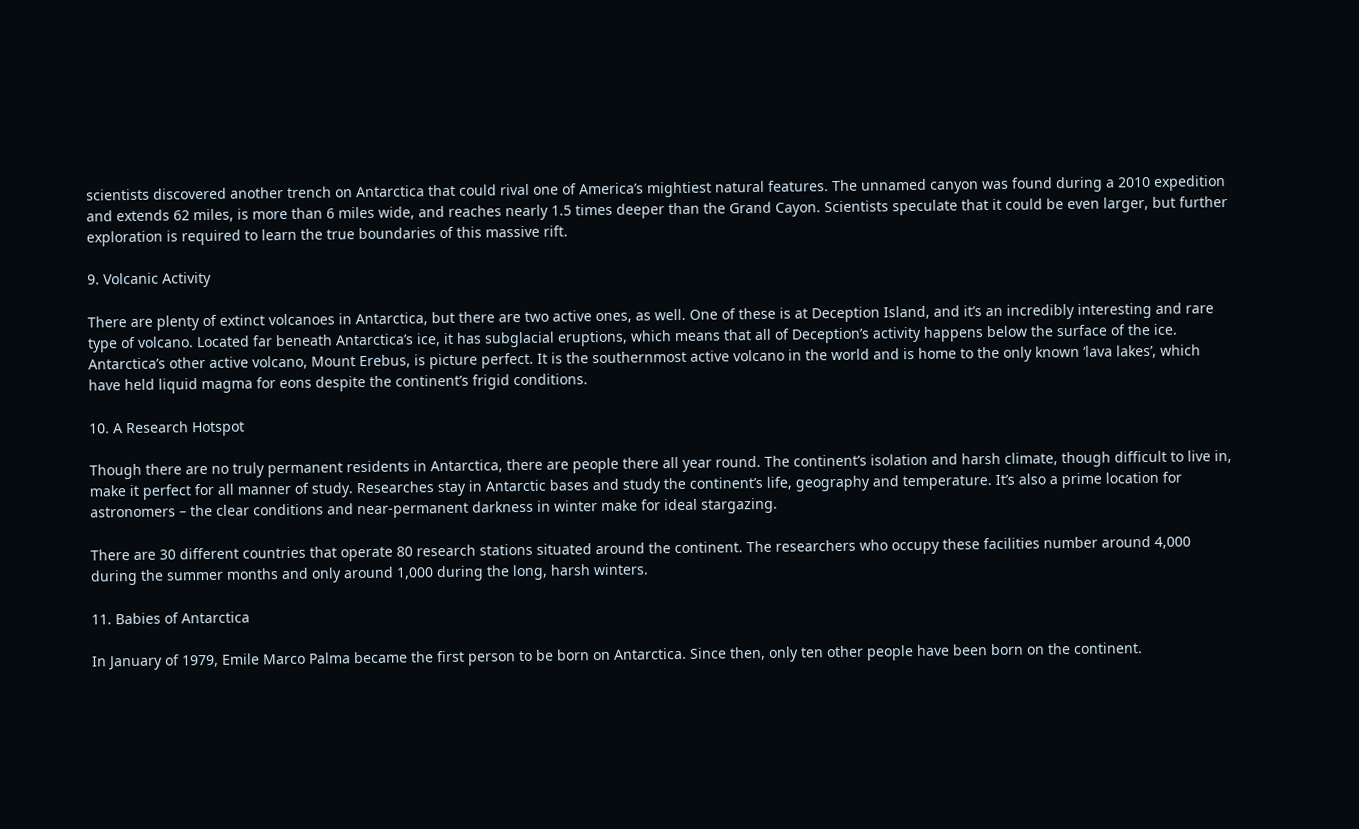scientists discovered another trench on Antarctica that could rival one of America’s mightiest natural features. The unnamed canyon was found during a 2010 expedition and extends 62 miles, is more than 6 miles wide, and reaches nearly 1.5 times deeper than the Grand Cayon. Scientists speculate that it could be even larger, but further exploration is required to learn the true boundaries of this massive rift.

9. Volcanic Activity

There are plenty of extinct volcanoes in Antarctica, but there are two active ones, as well. One of these is at Deception Island, and it’s an incredibly interesting and rare type of volcano. Located far beneath Antarctica’s ice, it has subglacial eruptions, which means that all of Deception’s activity happens below the surface of the ice. Antarctica’s other active volcano, Mount Erebus, is picture perfect. It is the southernmost active volcano in the world and is home to the only known ‘lava lakes’, which have held liquid magma for eons despite the continent’s frigid conditions.

10. A Research Hotspot

Though there are no truly permanent residents in Antarctica, there are people there all year round. The continent’s isolation and harsh climate, though difficult to live in, make it perfect for all manner of study. Researches stay in Antarctic bases and study the continent’s life, geography and temperature. It’s also a prime location for astronomers – the clear conditions and near-permanent darkness in winter make for ideal stargazing.

There are 30 different countries that operate 80 research stations situated around the continent. The researchers who occupy these facilities number around 4,000 during the summer months and only around 1,000 during the long, harsh winters.

11. Babies of Antarctica

In January of 1979, Emile Marco Palma became the first person to be born on Antarctica. Since then, only ten other people have been born on the continent.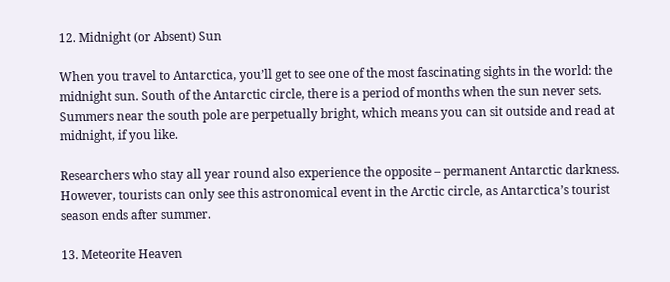12. Midnight (or Absent) Sun

When you travel to Antarctica, you’ll get to see one of the most fascinating sights in the world: the midnight sun. South of the Antarctic circle, there is a period of months when the sun never sets. Summers near the south pole are perpetually bright, which means you can sit outside and read at midnight, if you like.

Researchers who stay all year round also experience the opposite – permanent Antarctic darkness. However, tourists can only see this astronomical event in the Arctic circle, as Antarctica’s tourist season ends after summer.

13. Meteorite Heaven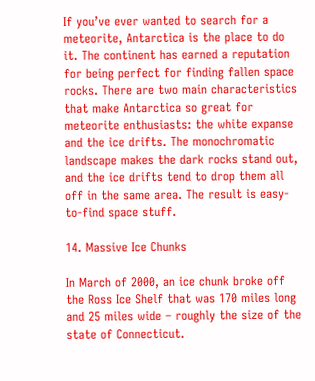If you’ve ever wanted to search for a meteorite, Antarctica is the place to do it. The continent has earned a reputation for being perfect for finding fallen space rocks. There are two main characteristics that make Antarctica so great for meteorite enthusiasts: the white expanse and the ice drifts. The monochromatic landscape makes the dark rocks stand out, and the ice drifts tend to drop them all off in the same area. The result is easy-to-find space stuff.

14. Massive Ice Chunks

In March of 2000, an ice chunk broke off the Ross Ice Shelf that was 170 miles long and 25 miles wide – roughly the size of the state of Connecticut.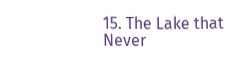15. The Lake that Never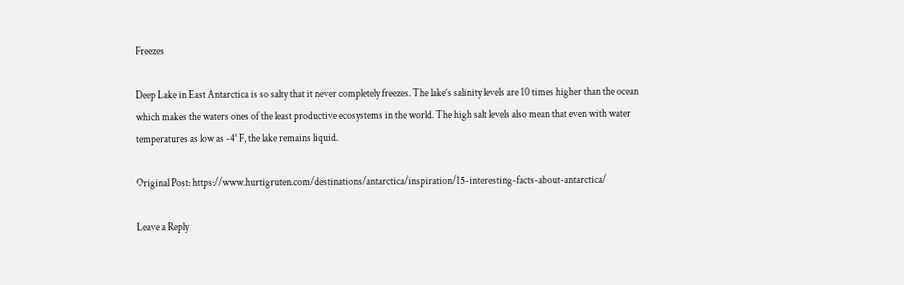Freezes

Deep Lake in East Antarctica is so salty that it never completely freezes. The lake’s salinity levels are 10 times higher than the ocean which makes the waters ones of the least productive ecosystems in the world. The high salt levels also mean that even with water temperatures as low as -4° F, the lake remains liquid.

Original Post: https://www.hurtigruten.com/destinations/antarctica/inspiration/15-interesting-facts-about-antarctica/

Leave a Reply